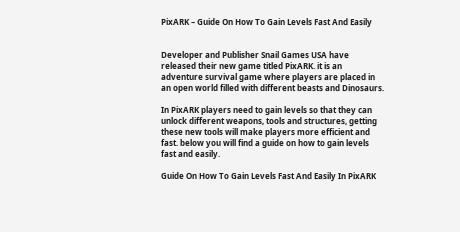PixARK – Guide On How To Gain Levels Fast And Easily


Developer and Publisher Snail Games USA have released their new game titled PixARK. it is an adventure survival game where players are placed in an open world filled with different beasts and Dinosaurs.

In PixARK players need to gain levels so that they can unlock different weapons, tools and structures, getting these new tools will make players more efficient and fast. below you will find a guide on how to gain levels fast and easily.

Guide On How To Gain Levels Fast And Easily In PixARK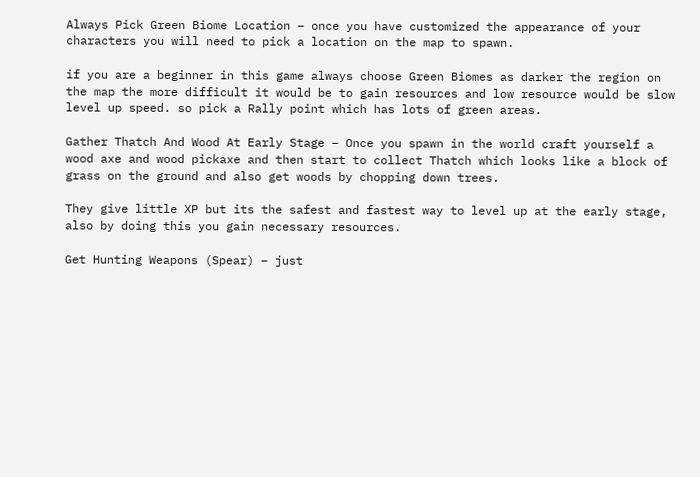Always Pick Green Biome Location – once you have customized the appearance of your characters you will need to pick a location on the map to spawn.

if you are a beginner in this game always choose Green Biomes as darker the region on the map the more difficult it would be to gain resources and low resource would be slow level up speed. so pick a Rally point which has lots of green areas.

Gather Thatch And Wood At Early Stage – Once you spawn in the world craft yourself a wood axe and wood pickaxe and then start to collect Thatch which looks like a block of grass on the ground and also get woods by chopping down trees.

They give little XP but its the safest and fastest way to level up at the early stage, also by doing this you gain necessary resources.

Get Hunting Weapons (Spear) – just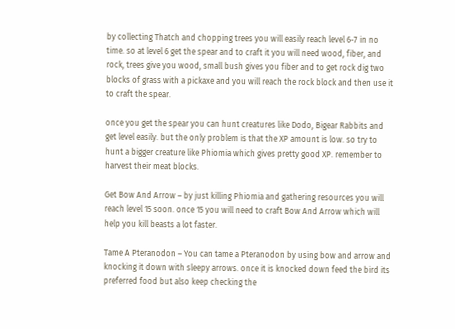by collecting Thatch and chopping trees you will easily reach level 6-7 in no time. so at level 6 get the spear and to craft it you will need wood, fiber, and rock, trees give you wood, small bush gives you fiber and to get rock dig two blocks of grass with a pickaxe and you will reach the rock block and then use it to craft the spear.

once you get the spear you can hunt creatures like Dodo, Bigear Rabbits and get level easily. but the only problem is that the XP amount is low. so try to hunt a bigger creature like Phiomia which gives pretty good XP. remember to harvest their meat blocks.

Get Bow And Arrow – by just killing Phiomia and gathering resources you will reach level 15 soon. once 15 you will need to craft Bow And Arrow which will help you kill beasts a lot faster.

Tame A Pteranodon – You can tame a Pteranodon by using bow and arrow and knocking it down with sleepy arrows. once it is knocked down feed the bird its preferred food but also keep checking the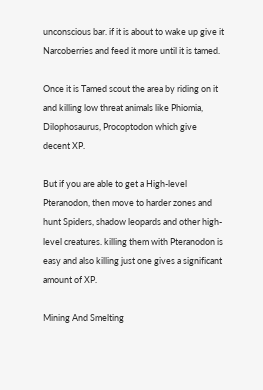unconscious bar. if it is about to wake up give it Narcoberries and feed it more until it is tamed.

Once it is Tamed scout the area by riding on it and killing low threat animals like Phiomia, Dilophosaurus, Procoptodon which give decent XP.

But if you are able to get a High-level Pteranodon, then move to harder zones and hunt Spiders, shadow leopards and other high-level creatures. killing them with Pteranodon is easy and also killing just one gives a significant amount of XP.

Mining And Smelting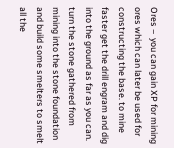Ores –  you can gain XP for mining ores which can later be used for constructing the base. to mine faster get the drill engram and dig into the ground as far as you can. turn the stone gathered from mining into the stone foundation and build some smelters to smelt all the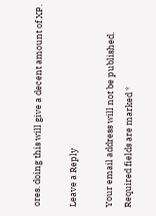ores. doing this will give a decent amount of XP.

Leave a Reply

Your email address will not be published. Required fields are marked *